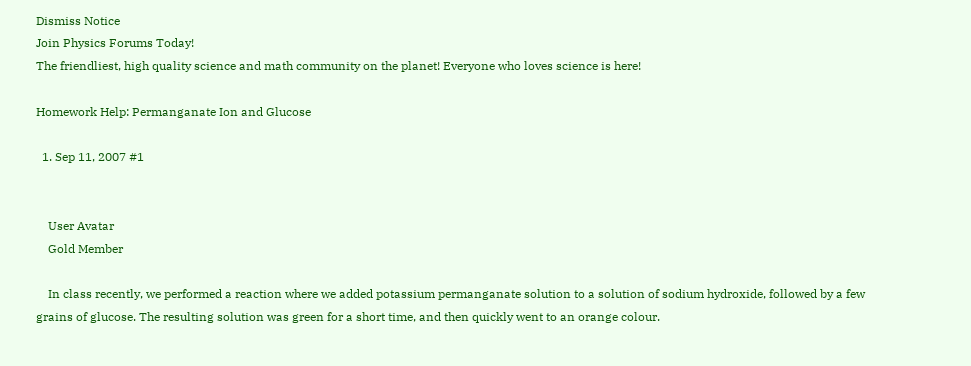Dismiss Notice
Join Physics Forums Today!
The friendliest, high quality science and math community on the planet! Everyone who loves science is here!

Homework Help: Permanganate Ion and Glucose

  1. Sep 11, 2007 #1


    User Avatar
    Gold Member

    In class recently, we performed a reaction where we added potassium permanganate solution to a solution of sodium hydroxide, followed by a few grains of glucose. The resulting solution was green for a short time, and then quickly went to an orange colour.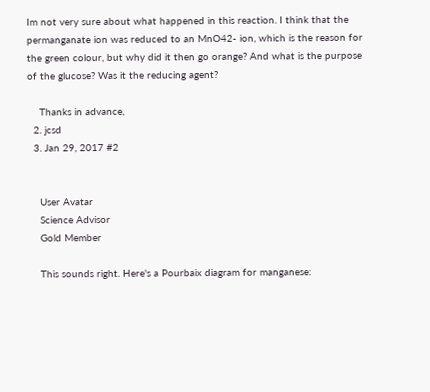Im not very sure about what happened in this reaction. I think that the permanganate ion was reduced to an MnO42- ion, which is the reason for the green colour, but why did it then go orange? And what is the purpose of the glucose? Was it the reducing agent?

    Thanks in advance,
  2. jcsd
  3. Jan 29, 2017 #2


    User Avatar
    Science Advisor
    Gold Member

    This sounds right. Here's a Pourbaix diagram for manganese: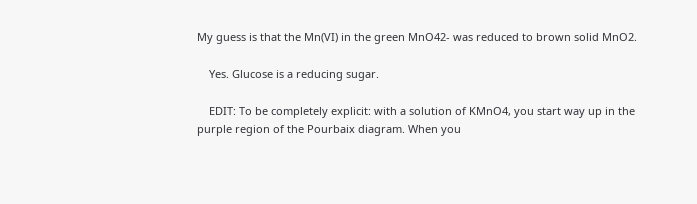My guess is that the Mn(VI) in the green MnO42- was reduced to brown solid MnO2.

    Yes. Glucose is a reducing sugar.

    EDIT: To be completely explicit: with a solution of KMnO4, you start way up in the purple region of the Pourbaix diagram. When you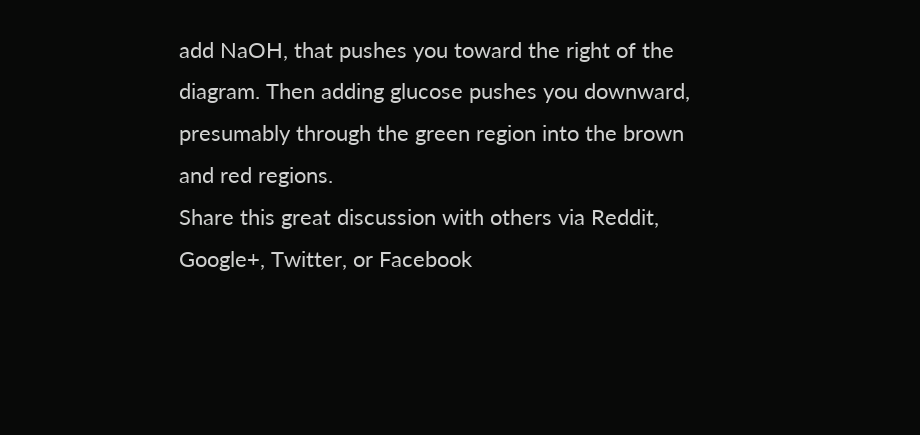add NaOH, that pushes you toward the right of the diagram. Then adding glucose pushes you downward, presumably through the green region into the brown and red regions.
Share this great discussion with others via Reddit, Google+, Twitter, or Facebook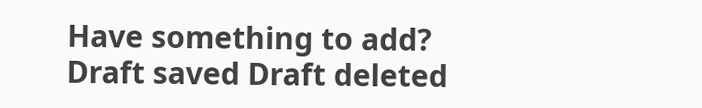Have something to add?
Draft saved Draft deleted